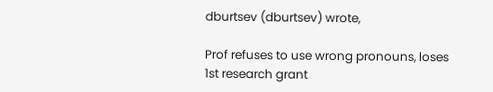dburtsev (dburtsev) wrote,

Prof refuses to use wrong pronouns, loses 1st research grant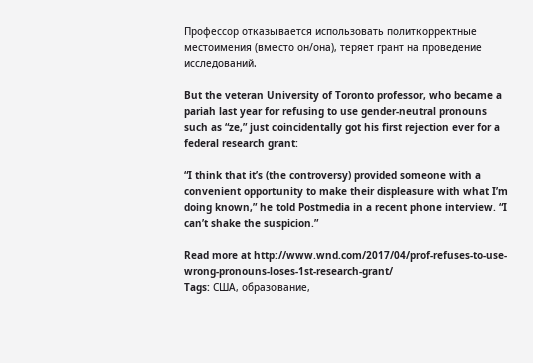Профессор отказывается использовать политкорректные местоимения (вместо он/она), теряет грант на проведение исследований.

But the veteran University of Toronto professor, who became a pariah last year for refusing to use gender-neutral pronouns such as “ze,” just coincidentally got his first rejection ever for a federal research grant:

“I think that it’s (the controversy) provided someone with a convenient opportunity to make their displeasure with what I’m doing known,” he told Postmedia in a recent phone interview. “I can’t shake the suspicion.”

Read more at http://www.wnd.com/2017/04/prof-refuses-to-use-wrong-pronouns-loses-1st-research-grant/
Tags: США, образование,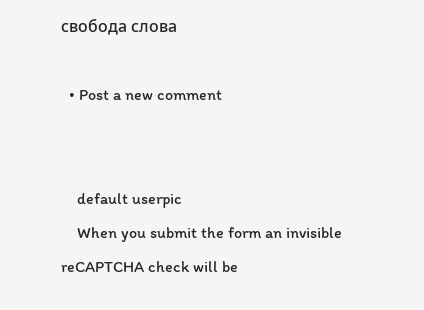свобода слова

  • Post a new comment


    default userpic
    When you submit the form an invisible reCAPTCHA check will be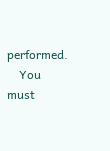performed.
    You must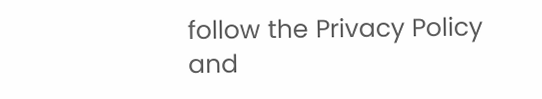follow the Privacy Policy and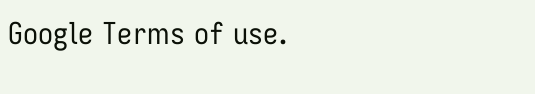Google Terms of use.